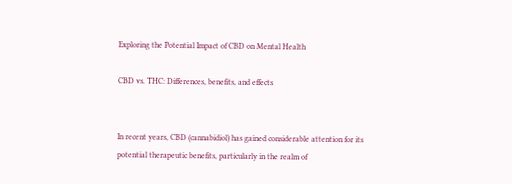Exploring the Potential Impact of CBD on Mental Health

CBD vs. THC: Differences, benefits, and effects


In recent years, CBD (cannabidiol) has gained considerable attention for its potential therapeutic benefits, particularly in the realm of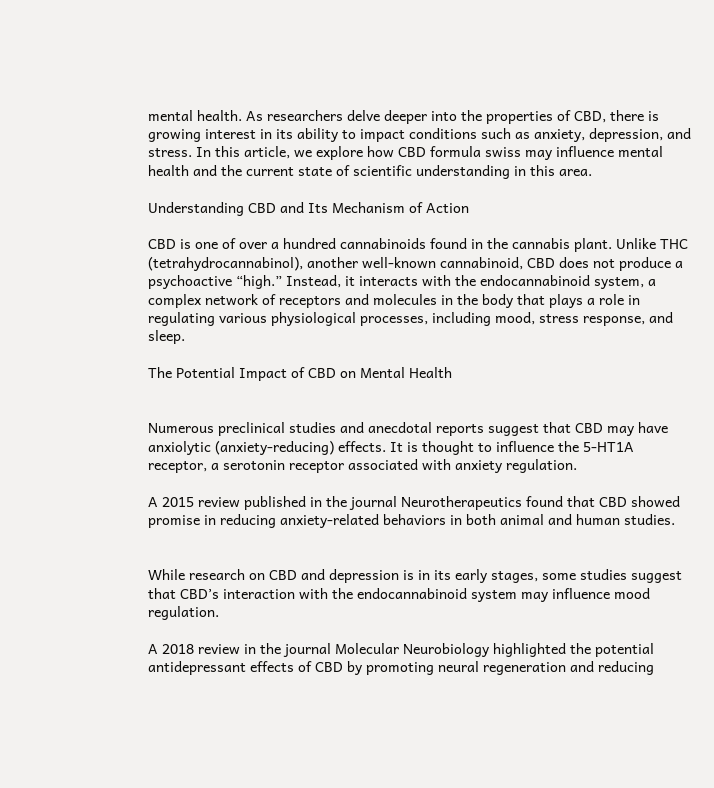mental health. As researchers delve deeper into the properties of CBD, there is growing interest in its ability to impact conditions such as anxiety, depression, and stress. In this article, we explore how CBD formula swiss may influence mental health and the current state of scientific understanding in this area.

Understanding CBD and Its Mechanism of Action

CBD is one of over a hundred cannabinoids found in the cannabis plant. Unlike THC (tetrahydrocannabinol), another well-known cannabinoid, CBD does not produce a psychoactive “high.” Instead, it interacts with the endocannabinoid system, a complex network of receptors and molecules in the body that plays a role in regulating various physiological processes, including mood, stress response, and sleep.

The Potential Impact of CBD on Mental Health


Numerous preclinical studies and anecdotal reports suggest that CBD may have anxiolytic (anxiety-reducing) effects. It is thought to influence the 5-HT1A receptor, a serotonin receptor associated with anxiety regulation.

A 2015 review published in the journal Neurotherapeutics found that CBD showed promise in reducing anxiety-related behaviors in both animal and human studies.


While research on CBD and depression is in its early stages, some studies suggest that CBD’s interaction with the endocannabinoid system may influence mood regulation.

A 2018 review in the journal Molecular Neurobiology highlighted the potential antidepressant effects of CBD by promoting neural regeneration and reducing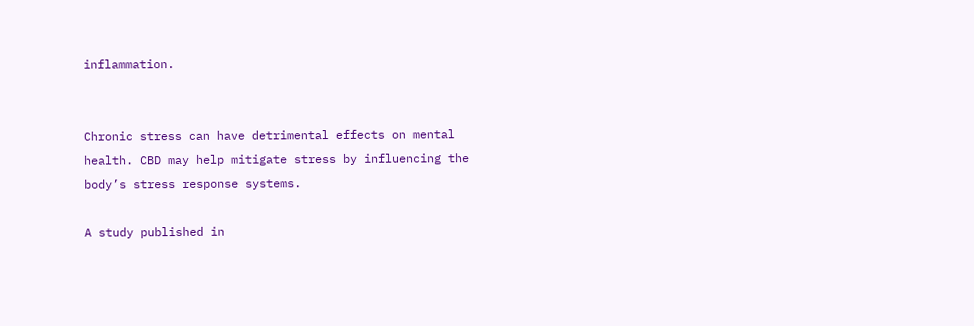inflammation.


Chronic stress can have detrimental effects on mental health. CBD may help mitigate stress by influencing the body’s stress response systems.

A study published in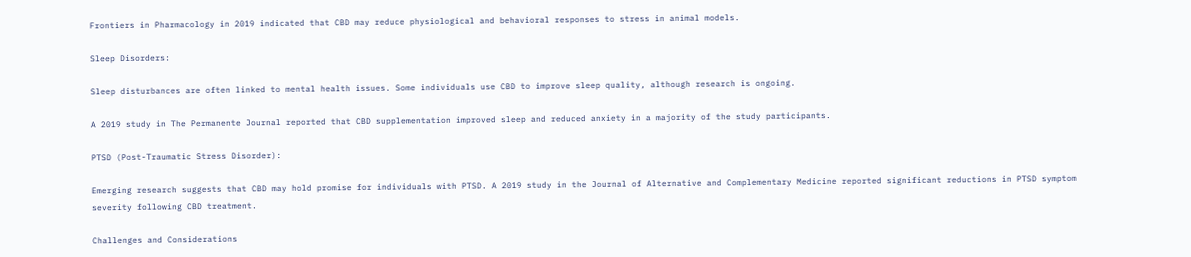Frontiers in Pharmacology in 2019 indicated that CBD may reduce physiological and behavioral responses to stress in animal models.

Sleep Disorders:

Sleep disturbances are often linked to mental health issues. Some individuals use CBD to improve sleep quality, although research is ongoing.

A 2019 study in The Permanente Journal reported that CBD supplementation improved sleep and reduced anxiety in a majority of the study participants.

PTSD (Post-Traumatic Stress Disorder):

Emerging research suggests that CBD may hold promise for individuals with PTSD. A 2019 study in the Journal of Alternative and Complementary Medicine reported significant reductions in PTSD symptom severity following CBD treatment.

Challenges and Considerations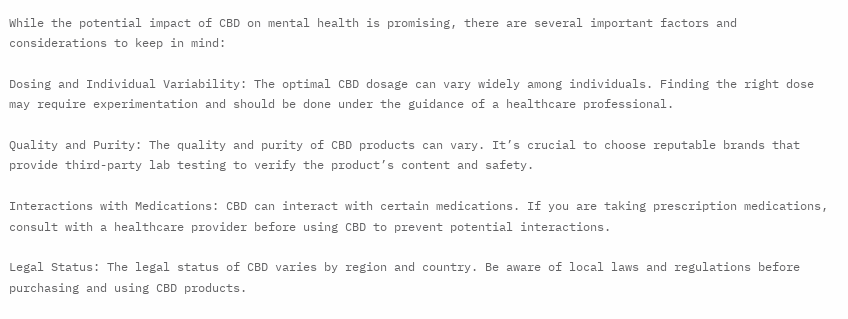While the potential impact of CBD on mental health is promising, there are several important factors and considerations to keep in mind:

Dosing and Individual Variability: The optimal CBD dosage can vary widely among individuals. Finding the right dose may require experimentation and should be done under the guidance of a healthcare professional.

Quality and Purity: The quality and purity of CBD products can vary. It’s crucial to choose reputable brands that provide third-party lab testing to verify the product’s content and safety.

Interactions with Medications: CBD can interact with certain medications. If you are taking prescription medications, consult with a healthcare provider before using CBD to prevent potential interactions.

Legal Status: The legal status of CBD varies by region and country. Be aware of local laws and regulations before purchasing and using CBD products.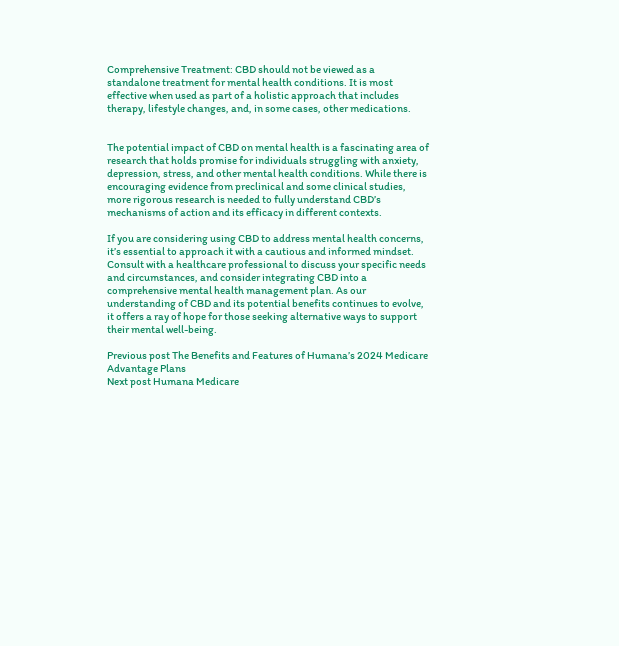Comprehensive Treatment: CBD should not be viewed as a standalone treatment for mental health conditions. It is most effective when used as part of a holistic approach that includes therapy, lifestyle changes, and, in some cases, other medications.


The potential impact of CBD on mental health is a fascinating area of research that holds promise for individuals struggling with anxiety, depression, stress, and other mental health conditions. While there is encouraging evidence from preclinical and some clinical studies, more rigorous research is needed to fully understand CBD’s mechanisms of action and its efficacy in different contexts.

If you are considering using CBD to address mental health concerns, it’s essential to approach it with a cautious and informed mindset. Consult with a healthcare professional to discuss your specific needs and circumstances, and consider integrating CBD into a comprehensive mental health management plan. As our understanding of CBD and its potential benefits continues to evolve, it offers a ray of hope for those seeking alternative ways to support their mental well-being.

Previous post The Benefits and Features of Humana’s 2024 Medicare Advantage Plans
Next post Humana Medicare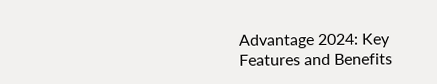Advantage 2024: Key Features and Benefits